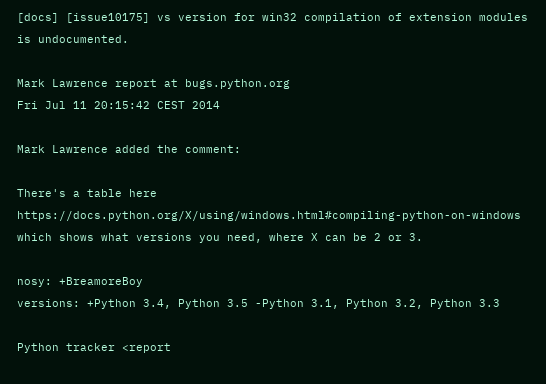[docs] [issue10175] vs version for win32 compilation of extension modules is undocumented.

Mark Lawrence report at bugs.python.org
Fri Jul 11 20:15:42 CEST 2014

Mark Lawrence added the comment:

There's a table here https://docs.python.org/X/using/windows.html#compiling-python-on-windows which shows what versions you need, where X can be 2 or 3.

nosy: +BreamoreBoy
versions: +Python 3.4, Python 3.5 -Python 3.1, Python 3.2, Python 3.3

Python tracker <report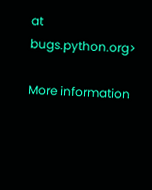at bugs.python.org>

More information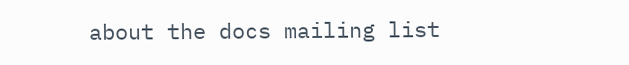about the docs mailing list